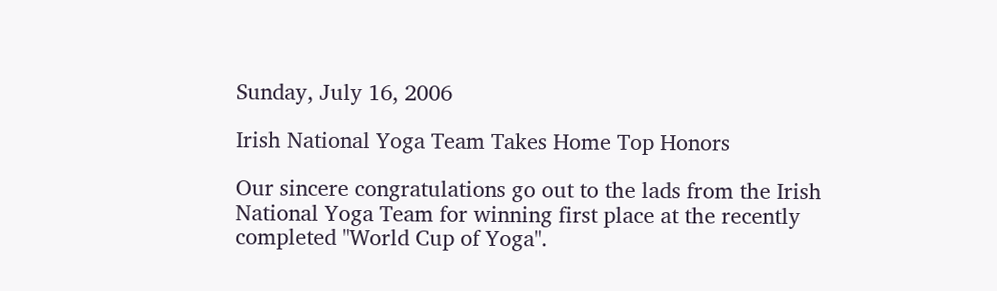Sunday, July 16, 2006

Irish National Yoga Team Takes Home Top Honors

Our sincere congratulations go out to the lads from the Irish National Yoga Team for winning first place at the recently completed "World Cup of Yoga".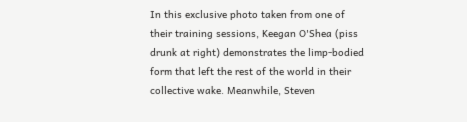In this exclusive photo taken from one of their training sessions, Keegan O'Shea (piss drunk at right) demonstrates the limp-bodied form that left the rest of the world in their collective wake. Meanwhile, Steven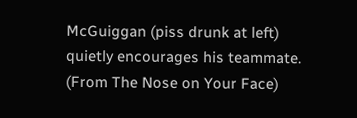McGuiggan (piss drunk at left) quietly encourages his teammate.
(From The Nose on Your Face)